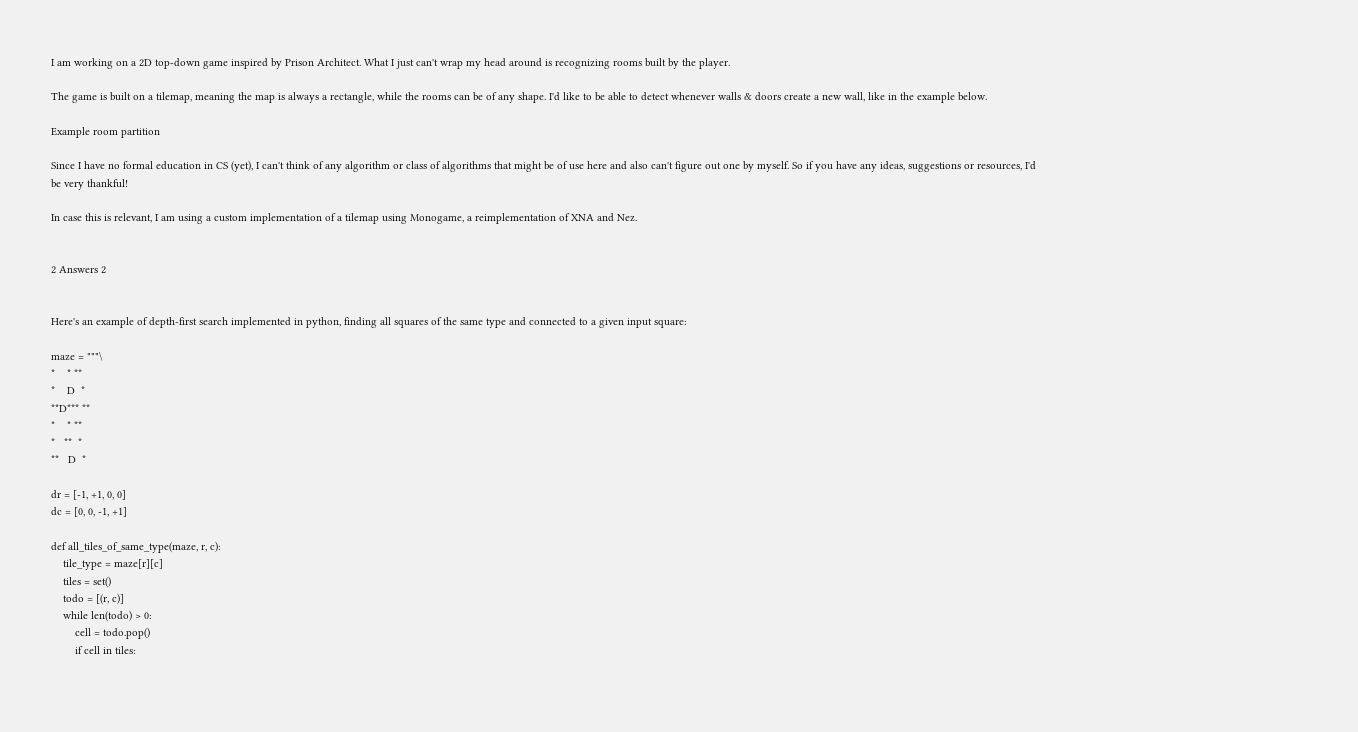I am working on a 2D top-down game inspired by Prison Architect. What I just can't wrap my head around is recognizing rooms built by the player.

The game is built on a tilemap, meaning the map is always a rectangle, while the rooms can be of any shape. I'd like to be able to detect whenever walls & doors create a new wall, like in the example below.

Example room partition

Since I have no formal education in CS (yet), I can't think of any algorithm or class of algorithms that might be of use here and also can't figure out one by myself. So if you have any ideas, suggestions or resources, I'd be very thankful!

In case this is relevant, I am using a custom implementation of a tilemap using Monogame, a reimplementation of XNA and Nez.


2 Answers 2


Here's an example of depth-first search implemented in python, finding all squares of the same type and connected to a given input square:

maze = """\
*    * **
*    D  *
**D*** **
*    * **
*   **  *
**   D  *

dr = [-1, +1, 0, 0]
dc = [0, 0, -1, +1]

def all_tiles_of_same_type(maze, r, c):
    tile_type = maze[r][c]
    tiles = set()
    todo = [(r, c)]
    while len(todo) > 0:
        cell = todo.pop()
        if cell in tiles: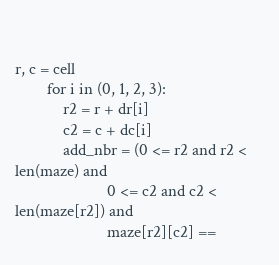r, c = cell
        for i in (0, 1, 2, 3):
            r2 = r + dr[i]
            c2 = c + dc[i]
            add_nbr = (0 <= r2 and r2 < len(maze) and
                       0 <= c2 and c2 < len(maze[r2]) and
                       maze[r2][c2] ==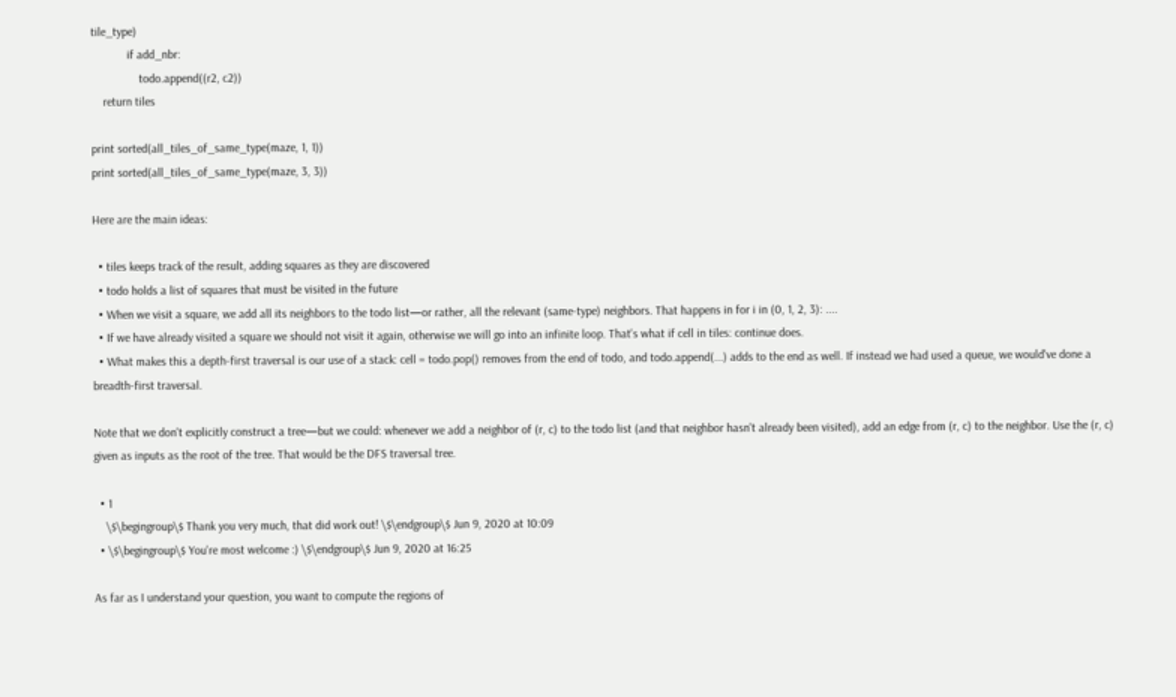tile_type)
            if add_nbr:
                todo.append((r2, c2))
    return tiles

print sorted(all_tiles_of_same_type(maze, 1, 1))
print sorted(all_tiles_of_same_type(maze, 3, 3))

Here are the main ideas:

  • tiles keeps track of the result, adding squares as they are discovered
  • todo holds a list of squares that must be visited in the future
  • When we visit a square, we add all its neighbors to the todo list—or rather, all the relevant (same-type) neighbors. That happens in for i in (0, 1, 2, 3): ....
  • If we have already visited a square we should not visit it again, otherwise we will go into an infinite loop. That's what if cell in tiles: continue does.
  • What makes this a depth-first traversal is our use of a stack: cell = todo.pop() removes from the end of todo, and todo.append(...) adds to the end as well. If instead we had used a queue, we would've done a breadth-first traversal.

Note that we don't explicitly construct a tree—but we could: whenever we add a neighbor of (r, c) to the todo list (and that neighbor hasn't already been visited), add an edge from (r, c) to the neighbor. Use the (r, c) given as inputs as the root of the tree. That would be the DFS traversal tree.

  • 1
    \$\begingroup\$ Thank you very much, that did work out! \$\endgroup\$ Jun 9, 2020 at 10:09
  • \$\begingroup\$ You're most welcome :) \$\endgroup\$ Jun 9, 2020 at 16:25

As far as I understand your question, you want to compute the regions of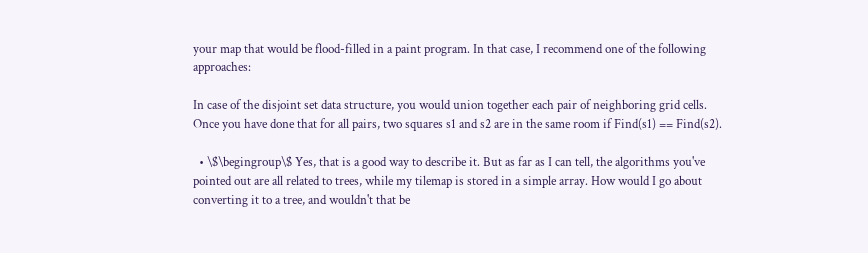your map that would be flood-filled in a paint program. In that case, I recommend one of the following approaches:

In case of the disjoint set data structure, you would union together each pair of neighboring grid cells. Once you have done that for all pairs, two squares s1 and s2 are in the same room if Find(s1) == Find(s2).

  • \$\begingroup\$ Yes, that is a good way to describe it. But as far as I can tell, the algorithms you've pointed out are all related to trees, while my tilemap is stored in a simple array. How would I go about converting it to a tree, and wouldn't that be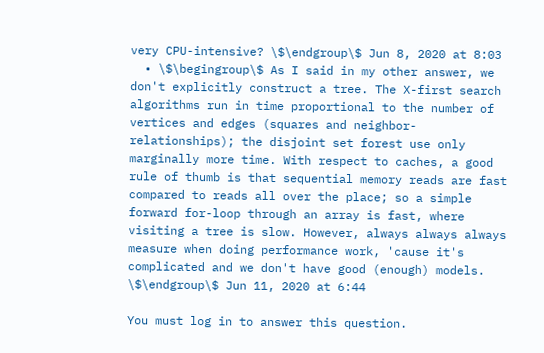very CPU-intensive? \$\endgroup\$ Jun 8, 2020 at 8:03
  • \$\begingroup\$ As I said in my other answer, we don't explicitly construct a tree. The X-first search algorithms run in time proportional to the number of vertices and edges (squares and neighbor-relationships); the disjoint set forest use only marginally more time. With respect to caches, a good rule of thumb is that sequential memory reads are fast compared to reads all over the place; so a simple forward for-loop through an array is fast, where visiting a tree is slow. However, always always always measure when doing performance work, 'cause it's complicated and we don't have good (enough) models. \$\endgroup\$ Jun 11, 2020 at 6:44

You must log in to answer this question.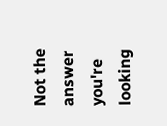Not the answer you're looking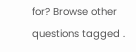for? Browse other questions tagged .